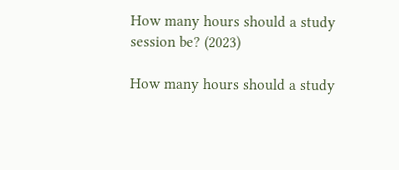How many hours should a study session be? (2023)

How many hours should a study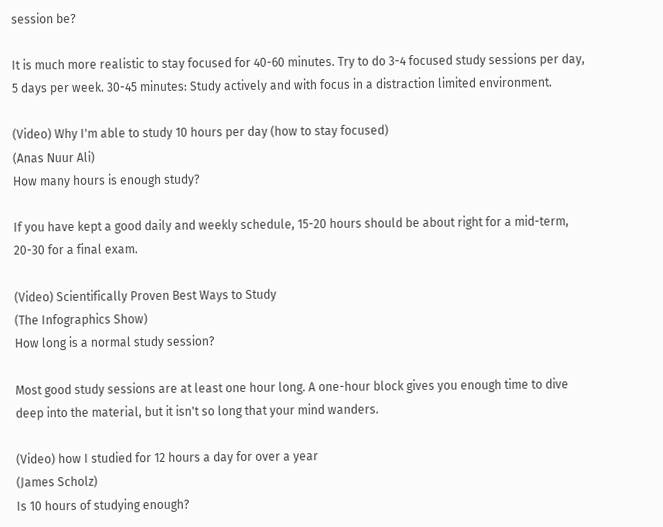session be?

It is much more realistic to stay focused for 40-60 minutes. Try to do 3-4 focused study sessions per day, 5 days per week. 30-45 minutes: Study actively and with focus in a distraction limited environment.

(Video) Why I'm able to study 10 hours per day (how to stay focused)
(Anas Nuur Ali)
How many hours is enough study?

If you have kept a good daily and weekly schedule, 15-20 hours should be about right for a mid-term, 20-30 for a final exam.

(Video) Scientifically Proven Best Ways to Study
(The Infographics Show)
How long is a normal study session?

Most good study sessions are at least one hour long. A one-hour block gives you enough time to dive deep into the material, but it isn't so long that your mind wanders.

(Video) how I studied for 12 hours a day for over a year
(James Scholz)
Is 10 hours of studying enough?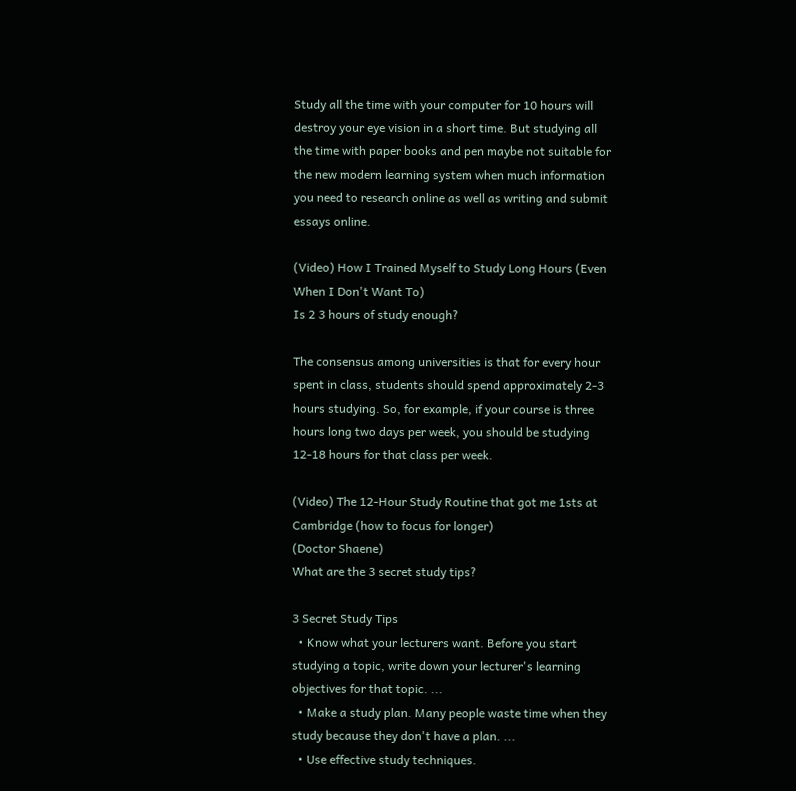Study all the time with your computer for 10 hours will destroy your eye vision in a short time. But studying all the time with paper books and pen maybe not suitable for the new modern learning system when much information you need to research online as well as writing and submit essays online.

(Video) How I Trained Myself to Study Long Hours (Even When I Don't Want To)
Is 2 3 hours of study enough?

The consensus among universities is that for every hour spent in class, students should spend approximately 2-3 hours studying. So, for example, if your course is three hours long two days per week, you should be studying 12-18 hours for that class per week.

(Video) The 12-Hour Study Routine that got me 1sts at Cambridge (how to focus for longer)
(Doctor Shaene)
What are the 3 secret study tips?

3 Secret Study Tips
  • Know what your lecturers want. Before you start studying a topic, write down your lecturer's learning objectives for that topic. ...
  • Make a study plan. Many people waste time when they study because they don't have a plan. ...
  • Use effective study techniques.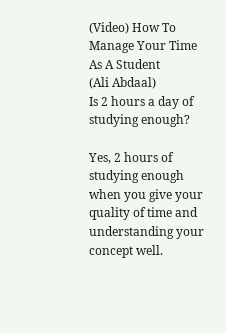(Video) How To Manage Your Time As A Student
(Ali Abdaal)
Is 2 hours a day of studying enough?

Yes, 2 hours of studying enough when you give your quality of time and understanding your concept well.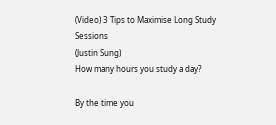(Video) 3 Tips to Maximise Long Study Sessions
(Justin Sung)
How many hours you study a day?

By the time you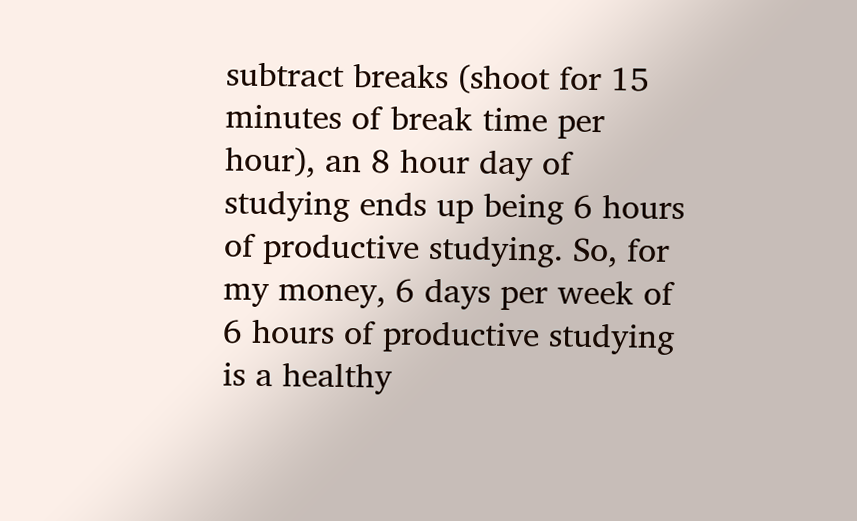subtract breaks (shoot for 15 minutes of break time per hour), an 8 hour day of studying ends up being 6 hours of productive studying. So, for my money, 6 days per week of 6 hours of productive studying is a healthy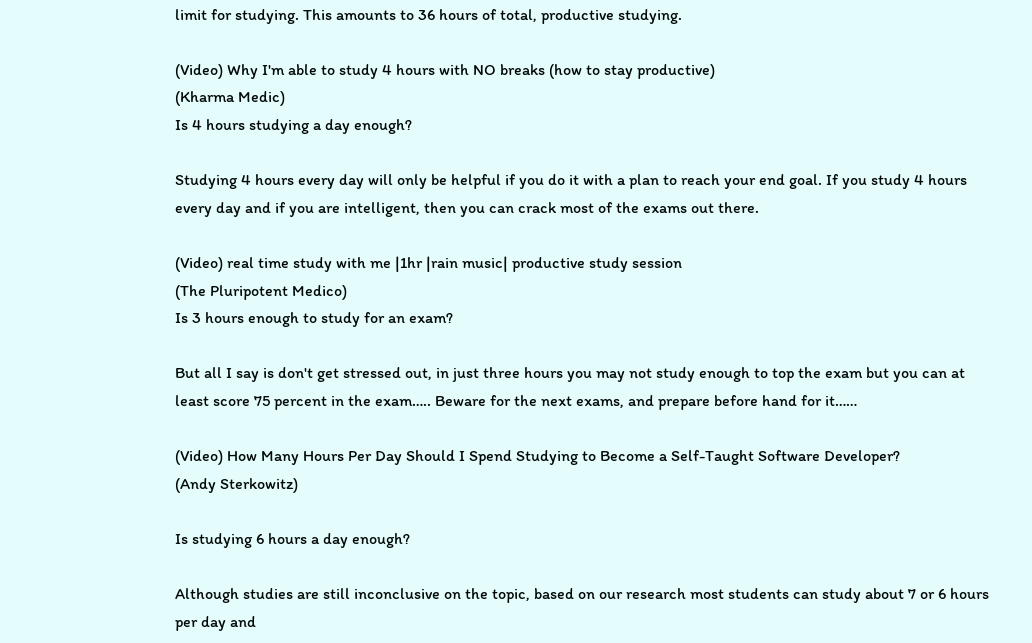limit for studying. This amounts to 36 hours of total, productive studying.

(Video) Why I'm able to study 4 hours with NO breaks (how to stay productive)
(Kharma Medic)
Is 4 hours studying a day enough?

Studying 4 hours every day will only be helpful if you do it with a plan to reach your end goal. If you study 4 hours every day and if you are intelligent, then you can crack most of the exams out there.

(Video) real time study with me |1hr |rain music| productive study session
(The Pluripotent Medico)
Is 3 hours enough to study for an exam?

But all I say is don't get stressed out, in just three hours you may not study enough to top the exam but you can at least score 75 percent in the exam….. Beware for the next exams, and prepare before hand for it……

(Video) How Many Hours Per Day Should I Spend Studying to Become a Self-Taught Software Developer?
(Andy Sterkowitz)

Is studying 6 hours a day enough?

Although studies are still inconclusive on the topic, based on our research most students can study about 7 or 6 hours per day and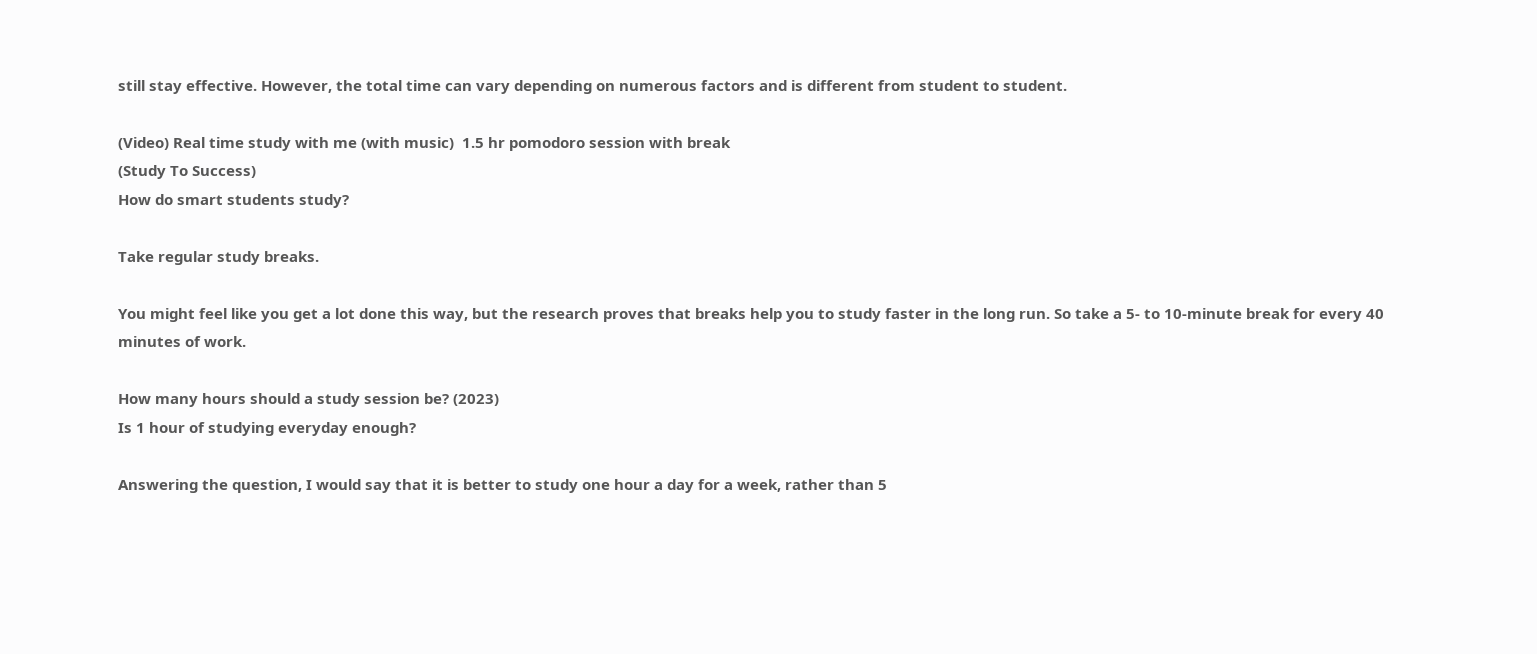still stay effective. However, the total time can vary depending on numerous factors and is different from student to student.

(Video) Real time study with me (with music)  1.5 hr pomodoro session with break
(Study To Success)
How do smart students study?

Take regular study breaks.

You might feel like you get a lot done this way, but the research proves that breaks help you to study faster in the long run. So take a 5- to 10-minute break for every 40 minutes of work.

How many hours should a study session be? (2023)
Is 1 hour of studying everyday enough?

Answering the question, I would say that it is better to study one hour a day for a week, rather than 5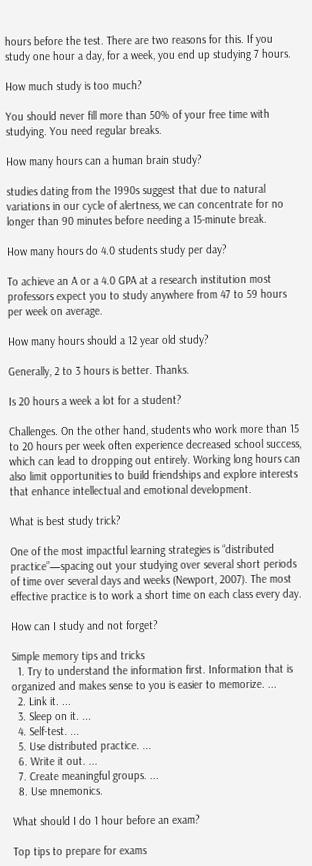hours before the test. There are two reasons for this. If you study one hour a day, for a week, you end up studying 7 hours.

How much study is too much?

You should never fill more than 50% of your free time with studying. You need regular breaks.

How many hours can a human brain study?

studies dating from the 1990s suggest that due to natural variations in our cycle of alertness, we can concentrate for no longer than 90 minutes before needing a 15-minute break.

How many hours do 4.0 students study per day?

To achieve an A or a 4.0 GPA at a research institution most professors expect you to study anywhere from 47 to 59 hours per week on average.

How many hours should a 12 year old study?

Generally, 2 to 3 hours is better. Thanks.

Is 20 hours a week a lot for a student?

Challenges. On the other hand, students who work more than 15 to 20 hours per week often experience decreased school success, which can lead to dropping out entirely. Working long hours can also limit opportunities to build friendships and explore interests that enhance intellectual and emotional development.

What is best study trick?

One of the most impactful learning strategies is “distributed practice”—spacing out your studying over several short periods of time over several days and weeks (Newport, 2007). The most effective practice is to work a short time on each class every day.

How can I study and not forget?

Simple memory tips and tricks
  1. Try to understand the information first. Information that is organized and makes sense to you is easier to memorize. ...
  2. Link it. ...
  3. Sleep on it. ...
  4. Self-test. ...
  5. Use distributed practice. ...
  6. Write it out. ...
  7. Create meaningful groups. ...
  8. Use mnemonics.

What should I do 1 hour before an exam?

Top tips to prepare for exams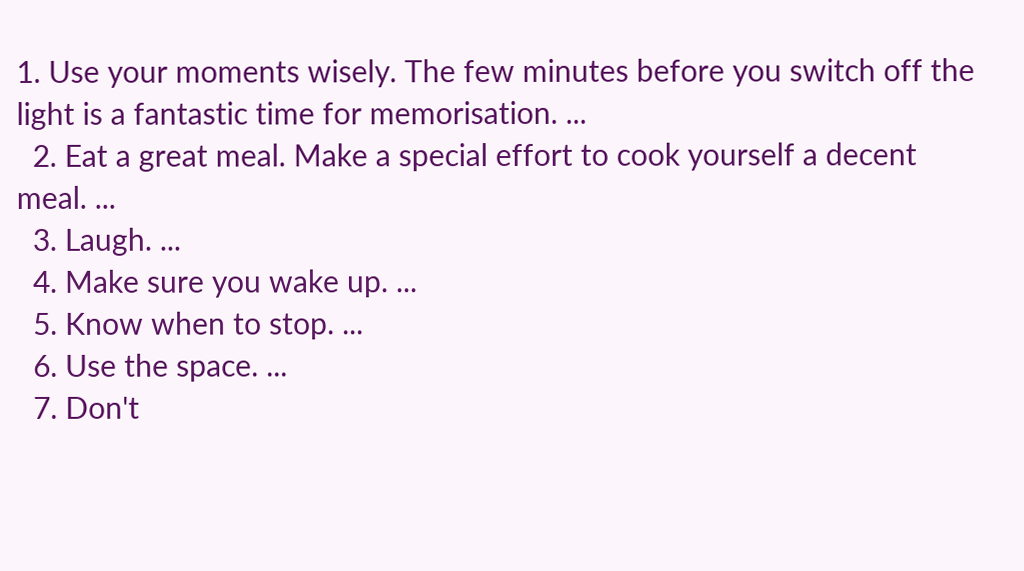1. Use your moments wisely. The few minutes before you switch off the light is a fantastic time for memorisation. ...
  2. Eat a great meal. Make a special effort to cook yourself a decent meal. ...
  3. Laugh. ...
  4. Make sure you wake up. ...
  5. Know when to stop. ...
  6. Use the space. ...
  7. Don't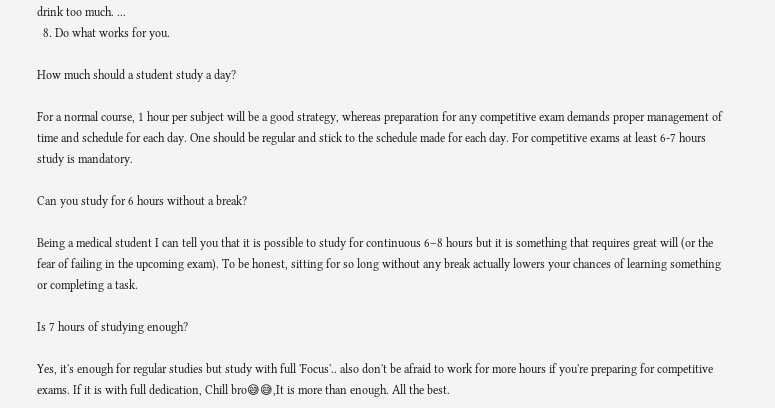drink too much. ...
  8. Do what works for you.

How much should a student study a day?

For a normal course, 1 hour per subject will be a good strategy, whereas preparation for any competitive exam demands proper management of time and schedule for each day. One should be regular and stick to the schedule made for each day. For competitive exams at least 6-7 hours study is mandatory.

Can you study for 6 hours without a break?

Being a medical student I can tell you that it is possible to study for continuous 6–8 hours but it is something that requires great will (or the fear of failing in the upcoming exam). To be honest, sitting for so long without any break actually lowers your chances of learning something or completing a task.

Is 7 hours of studying enough?

Yes, it's enough for regular studies but study with full 'Focus'.. also don't be afraid to work for more hours if you're preparing for competitive exams. If it is with full dedication, Chill bro😅😅,It is more than enough. All the best.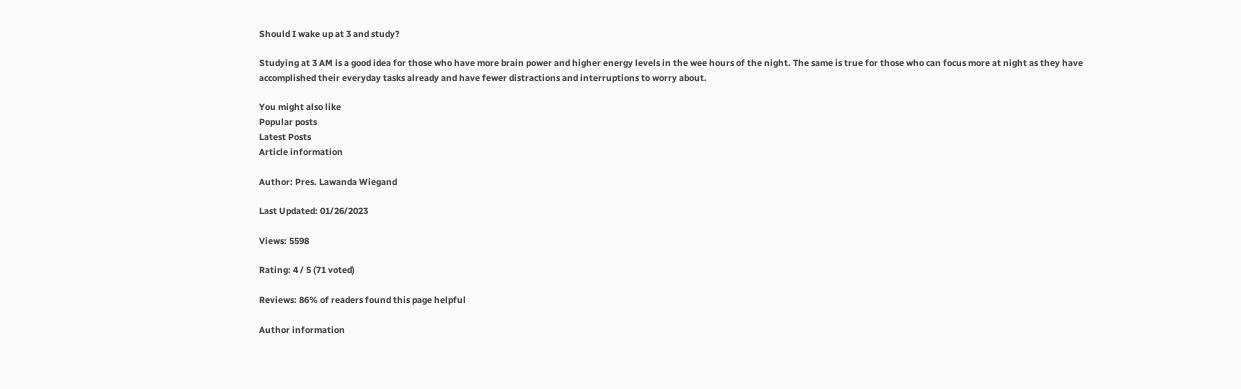Should I wake up at 3 and study?

Studying at 3 AM is a good idea for those who have more brain power and higher energy levels in the wee hours of the night. The same is true for those who can focus more at night as they have accomplished their everyday tasks already and have fewer distractions and interruptions to worry about.

You might also like
Popular posts
Latest Posts
Article information

Author: Pres. Lawanda Wiegand

Last Updated: 01/26/2023

Views: 5598

Rating: 4 / 5 (71 voted)

Reviews: 86% of readers found this page helpful

Author information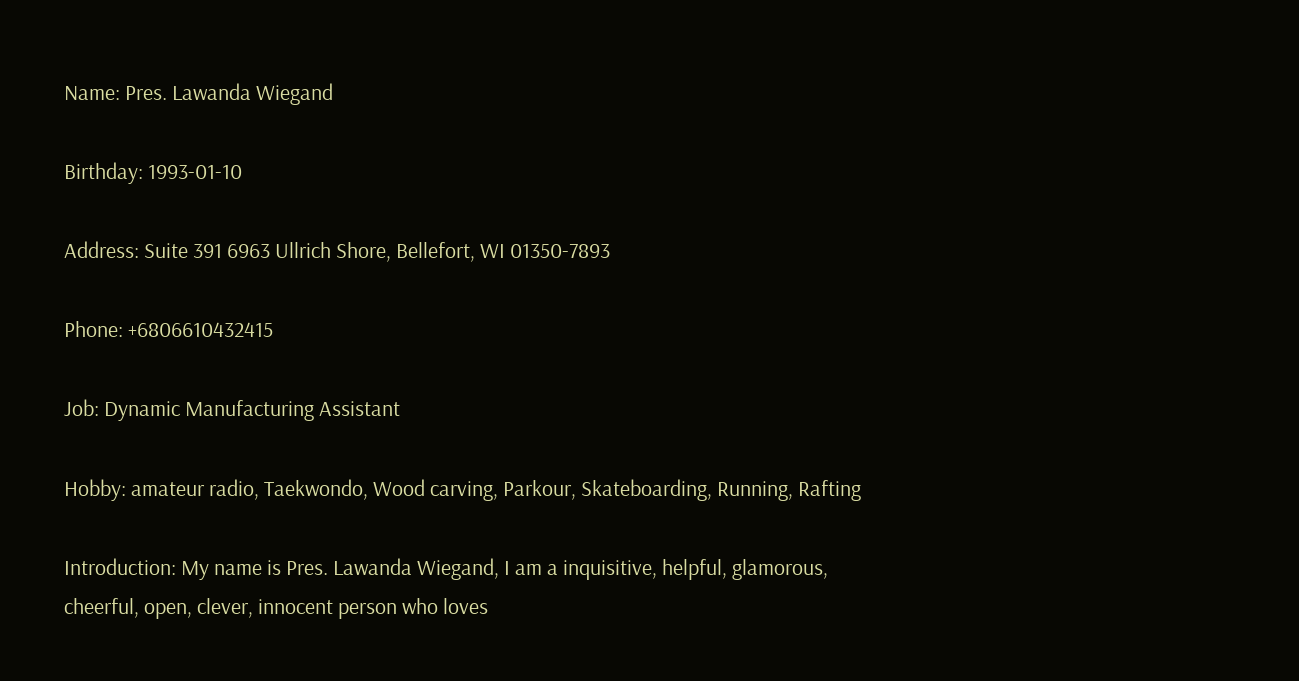Name: Pres. Lawanda Wiegand

Birthday: 1993-01-10

Address: Suite 391 6963 Ullrich Shore, Bellefort, WI 01350-7893

Phone: +6806610432415

Job: Dynamic Manufacturing Assistant

Hobby: amateur radio, Taekwondo, Wood carving, Parkour, Skateboarding, Running, Rafting

Introduction: My name is Pres. Lawanda Wiegand, I am a inquisitive, helpful, glamorous, cheerful, open, clever, innocent person who loves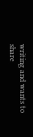writing and wants to share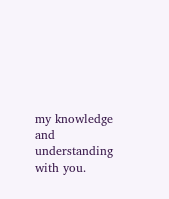my knowledge and understanding with you.